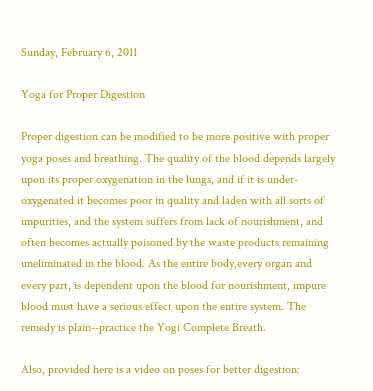Sunday, February 6, 2011

Yoga for Proper Digestion

Proper digestion can be modified to be more positive with proper yoga poses and breathing. The quality of the blood depends largely upon its proper oxygenation in the lungs, and if it is under-oxygenated it becomes poor in quality and laden with all sorts of impurities, and the system suffers from lack of nourishment, and often becomes actually poisoned by the waste products remaining uneliminated in the blood. As the entire body,every organ and every part, is dependent upon the blood for nourishment, impure blood must have a serious effect upon the entire system. The remedy is plain--practice the Yogi Complete Breath.

Also, provided here is a video on poses for better digestion: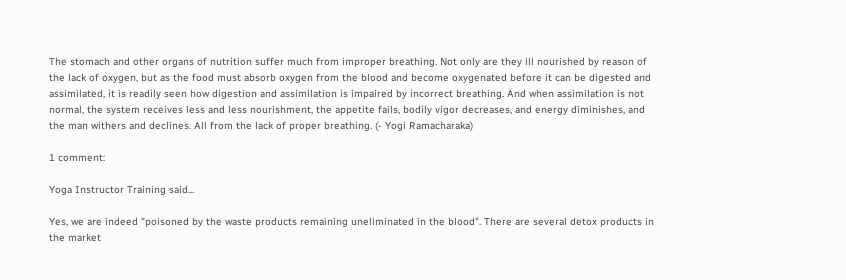The stomach and other organs of nutrition suffer much from improper breathing. Not only are they ill nourished by reason of the lack of oxygen, but as the food must absorb oxygen from the blood and become oxygenated before it can be digested and assimilated, it is readily seen how digestion and assimilation is impaired by incorrect breathing. And when assimilation is not normal, the system receives less and less nourishment, the appetite fails, bodily vigor decreases, and energy diminishes, and the man withers and declines. All from the lack of proper breathing. (- Yogi Ramacharaka)

1 comment:

Yoga Instructor Training said...

Yes, we are indeed "poisoned by the waste products remaining uneliminated in the blood". There are several detox products in the market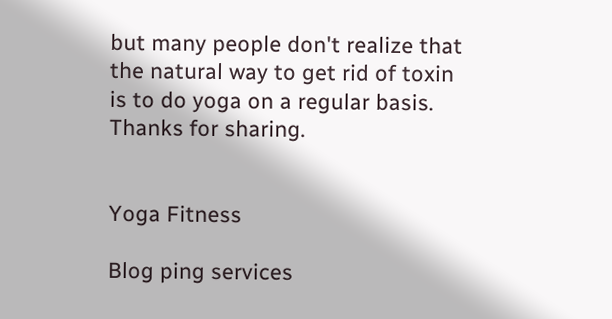but many people don't realize that the natural way to get rid of toxin is to do yoga on a regular basis. Thanks for sharing.


Yoga Fitness

Blog ping services